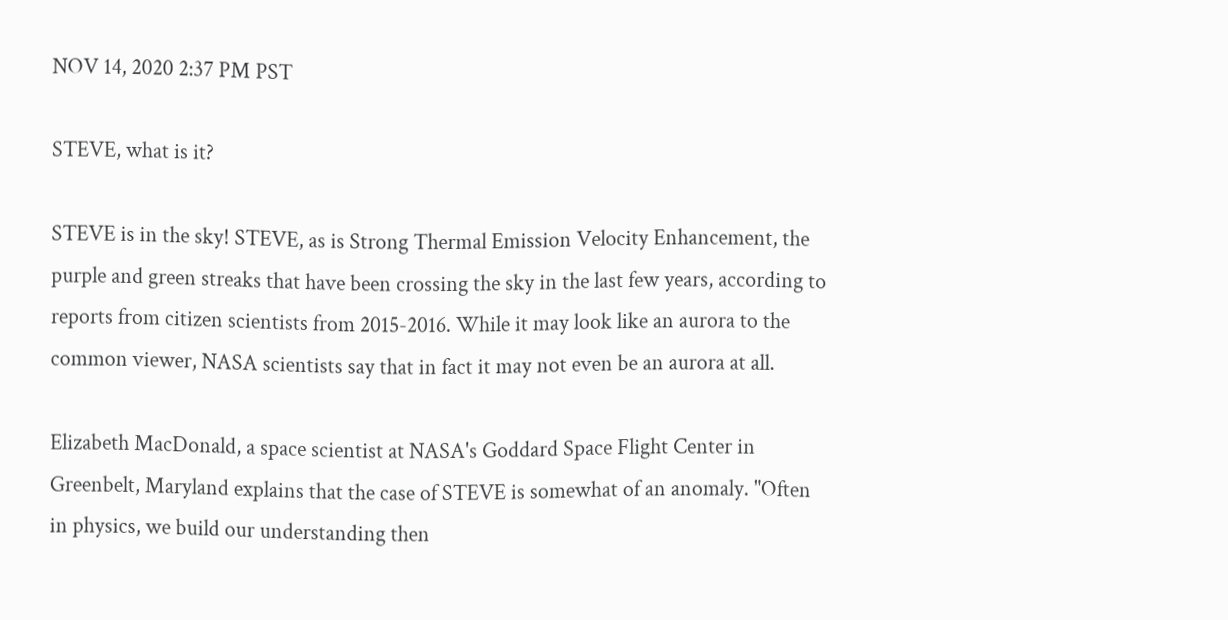NOV 14, 2020 2:37 PM PST

STEVE, what is it?

STEVE is in the sky! STEVE, as is Strong Thermal Emission Velocity Enhancement, the purple and green streaks that have been crossing the sky in the last few years, according to reports from citizen scientists from 2015-2016. While it may look like an aurora to the common viewer, NASA scientists say that in fact it may not even be an aurora at all.

Elizabeth MacDonald, a space scientist at NASA's Goddard Space Flight Center in Greenbelt, Maryland explains that the case of STEVE is somewhat of an anomaly. "Often in physics, we build our understanding then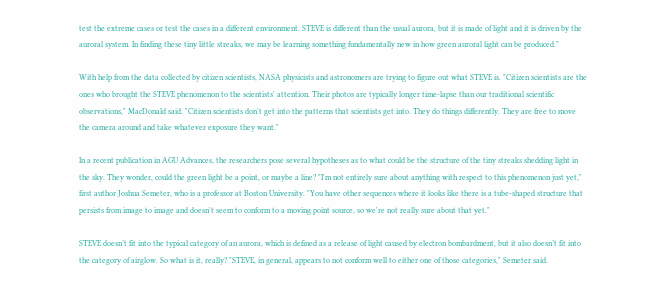test the extreme cases or test the cases in a different environment. STEVE is different than the usual aurora, but it is made of light and it is driven by the auroral system. In finding these tiny little streaks, we may be learning something fundamentally new in how green auroral light can be produced."

With help from the data collected by citizen scientists, NASA physicists and astronomers are trying to figure out what STEVE is. "Citizen scientists are the ones who brought the STEVE phenomenon to the scientists' attention. Their photos are typically longer time-lapse than our traditional scientific observations," MacDonald said. "Citizen scientists don't get into the patterns that scientists get into. They do things differently. They are free to move the camera around and take whatever exposure they want."

In a recent publication in AGU Advances, the researchers pose several hypotheses as to what could be the structure of the tiny streaks shedding light in the sky. They wonder, could the green light be a point, or maybe a line? "I'm not entirely sure about anything with respect to this phenomenon just yet," first author Joshua Semeter, who is a professor at Boston University. "You have other sequences where it looks like there is a tube-shaped structure that persists from image to image and doesn't seem to conform to a moving point source, so we're not really sure about that yet."

STEVE doesn’t fit into the typical category of an aurora, which is defined as a release of light caused by electron bombardment, but it also doesn’t fit into the category of airglow. So what is it, really? "STEVE, in general, appears to not conform well to either one of those categories," Semeter said.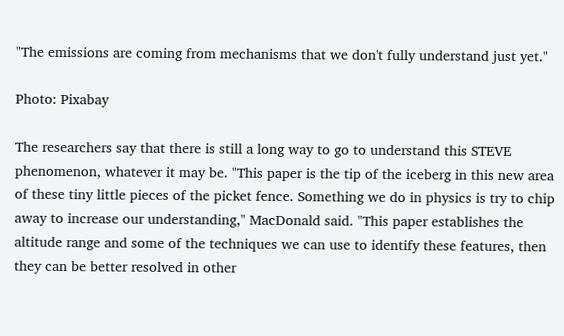"The emissions are coming from mechanisms that we don't fully understand just yet."

Photo: Pixabay

The researchers say that there is still a long way to go to understand this STEVE phenomenon, whatever it may be. "This paper is the tip of the iceberg in this new area of these tiny little pieces of the picket fence. Something we do in physics is try to chip away to increase our understanding," MacDonald said. "This paper establishes the altitude range and some of the techniques we can use to identify these features, then they can be better resolved in other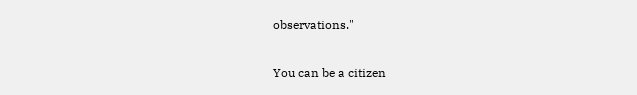observations."

You can be a citizen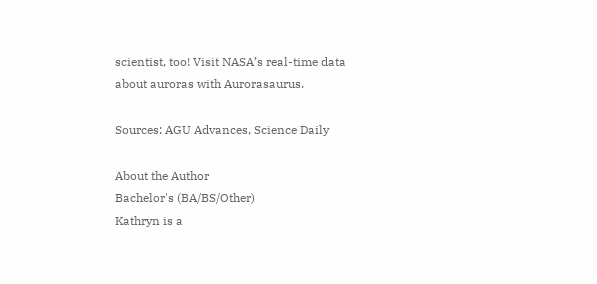scientist, too! Visit NASA’s real-time data about auroras with Aurorasaurus.

Sources: AGU Advances, Science Daily

About the Author
Bachelor's (BA/BS/Other)
Kathryn is a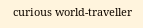curious world-traveller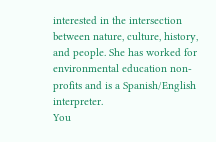interested in the intersection between nature, culture, history, and people. She has worked for environmental education non-profits and is a Spanish/English interpreter.
You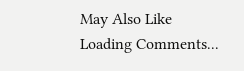May Also Like
Loading Comments...